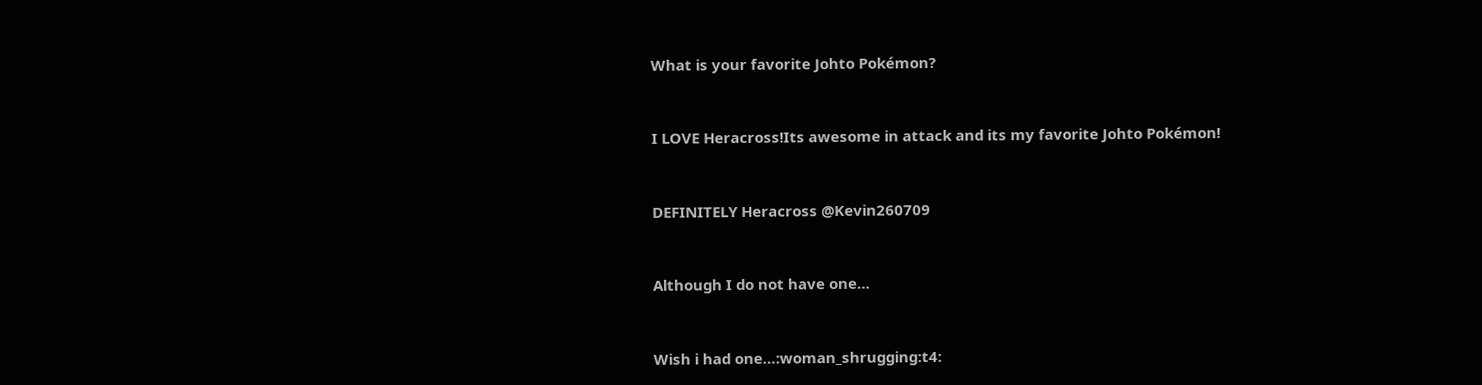What is your favorite Johto Pokémon?


I LOVE Heracross!Its awesome in attack and its my favorite Johto Pokémon!


DEFINITELY Heracross @Kevin260709


Although I do not have one…


Wish i had one…:woman_shrugging:t4: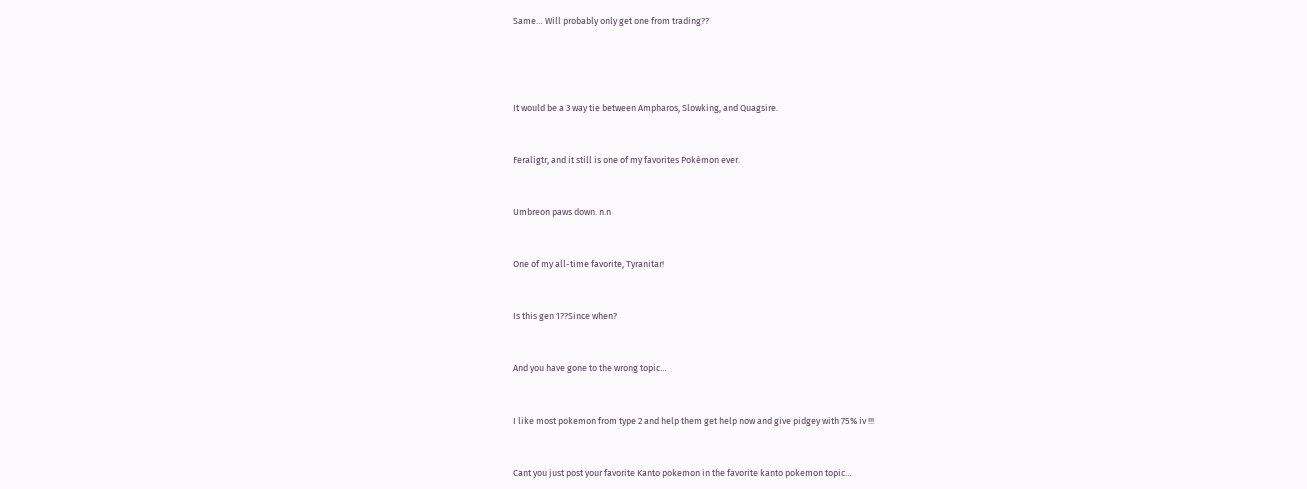Same… Will probably only get one from trading??




It would be a 3 way tie between Ampharos, Slowking, and Quagsire.


Feraligtr, and it still is one of my favorites Pokémon ever.


Umbreon paws down. n.n


One of my all-time favorite, Tyranitar!


Is this gen 1??Since when?


And you have gone to the wrong topic…


I like most pokemon from type 2 and help them get help now and give pidgey with 75% iv !!!


Cant you just post your favorite Kanto pokemon in the favorite kanto pokemon topic…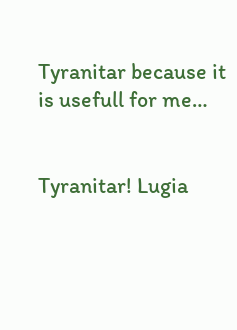Tyranitar because it is usefull for me…


Tyranitar! Lugia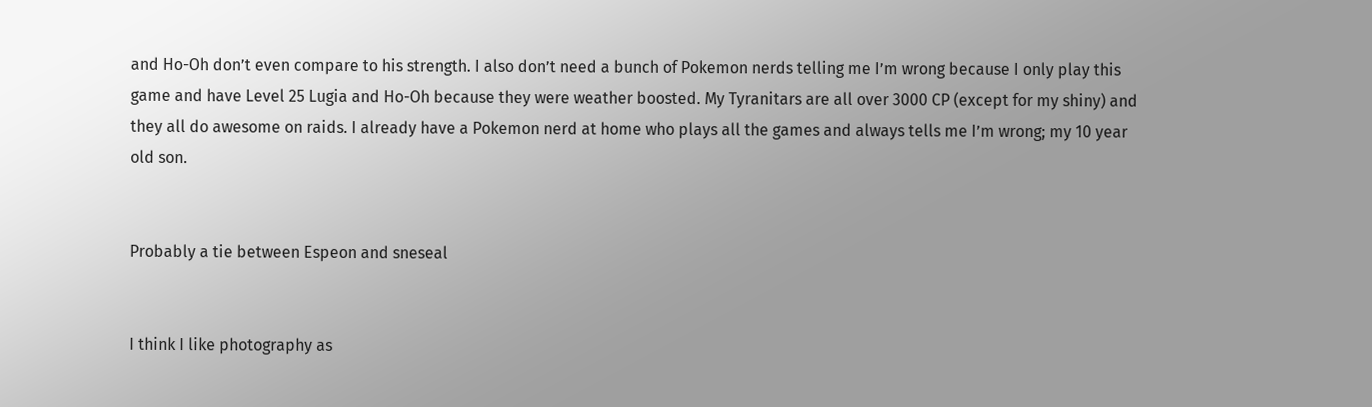and Ho-Oh don’t even compare to his strength. I also don’t need a bunch of Pokemon nerds telling me I’m wrong because I only play this game and have Level 25 Lugia and Ho-Oh because they were weather boosted. My Tyranitars are all over 3000 CP (except for my shiny) and they all do awesome on raids. I already have a Pokemon nerd at home who plays all the games and always tells me I’m wrong; my 10 year old son.


Probably a tie between Espeon and sneseal


I think I like photography as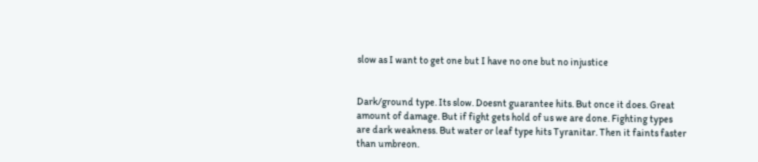slow as I want to get one but I have no one but no injustice


Dark/ground type. Its slow. Doesnt guarantee hits. But once it does. Great amount of damage. But if fight gets hold of us we are done. Fighting types are dark weakness. But water or leaf type hits Tyranitar. Then it faints faster than umbreon.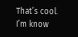That’s cool. I’m know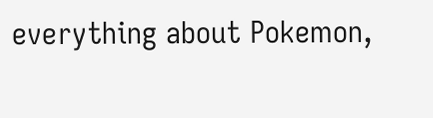everything about Pokemon,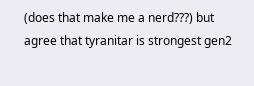(does that make me a nerd???) but agree that tyranitar is strongest gen2